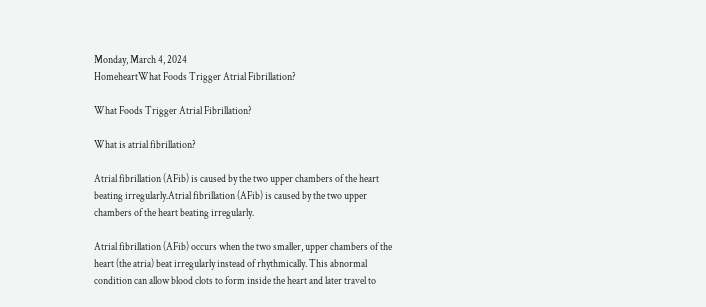Monday, March 4, 2024
HomeheartWhat Foods Trigger Atrial Fibrillation?

What Foods Trigger Atrial Fibrillation?

What is atrial fibrillation?

Atrial fibrillation (AFib) is caused by the two upper chambers of the heart beating irregularly.Atrial fibrillation (AFib) is caused by the two upper chambers of the heart beating irregularly.

Atrial fibrillation (AFib) occurs when the two smaller, upper chambers of the heart (the atria) beat irregularly instead of rhythmically. This abnormal condition can allow blood clots to form inside the heart and later travel to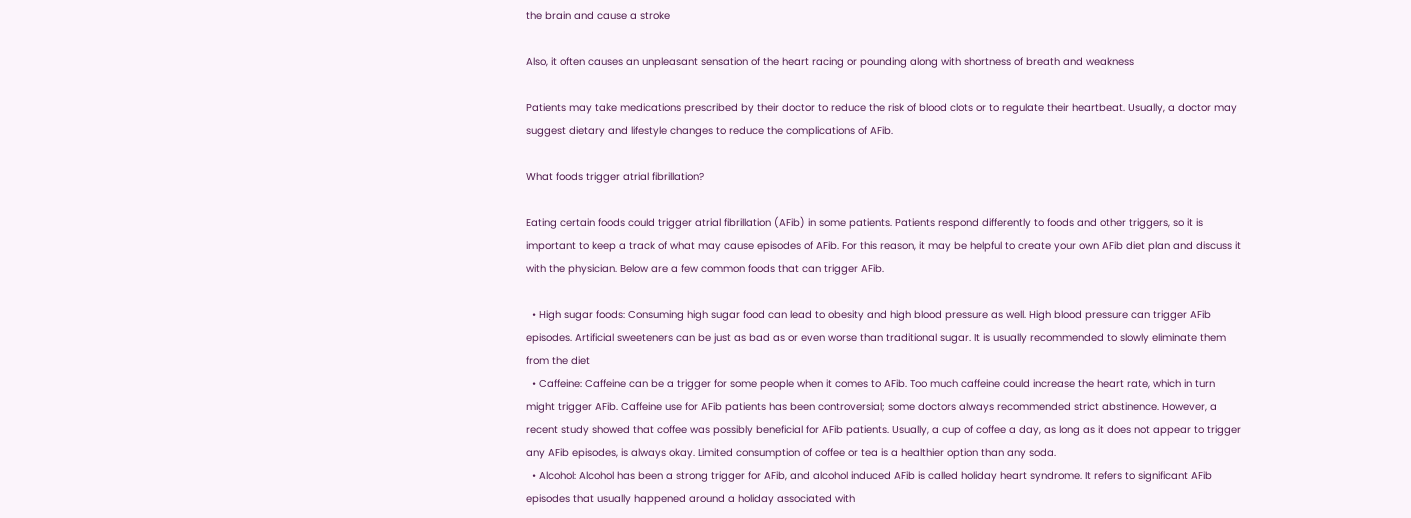the brain and cause a stroke

Also, it often causes an unpleasant sensation of the heart racing or pounding along with shortness of breath and weakness

Patients may take medications prescribed by their doctor to reduce the risk of blood clots or to regulate their heartbeat. Usually, a doctor may suggest dietary and lifestyle changes to reduce the complications of AFib.

What foods trigger atrial fibrillation?

Eating certain foods could trigger atrial fibrillation (AFib) in some patients. Patients respond differently to foods and other triggers, so it is important to keep a track of what may cause episodes of AFib. For this reason, it may be helpful to create your own AFib diet plan and discuss it with the physician. Below are a few common foods that can trigger AFib.

  • High sugar foods: Consuming high sugar food can lead to obesity and high blood pressure as well. High blood pressure can trigger AFib episodes. Artificial sweeteners can be just as bad as or even worse than traditional sugar. It is usually recommended to slowly eliminate them from the diet
  • Caffeine: Caffeine can be a trigger for some people when it comes to AFib. Too much caffeine could increase the heart rate, which in turn might trigger AFib. Caffeine use for AFib patients has been controversial; some doctors always recommended strict abstinence. However, a recent study showed that coffee was possibly beneficial for AFib patients. Usually, a cup of coffee a day, as long as it does not appear to trigger any AFib episodes, is always okay. Limited consumption of coffee or tea is a healthier option than any soda.
  • Alcohol: Alcohol has been a strong trigger for AFib, and alcohol induced AFib is called holiday heart syndrome. It refers to significant AFib episodes that usually happened around a holiday associated with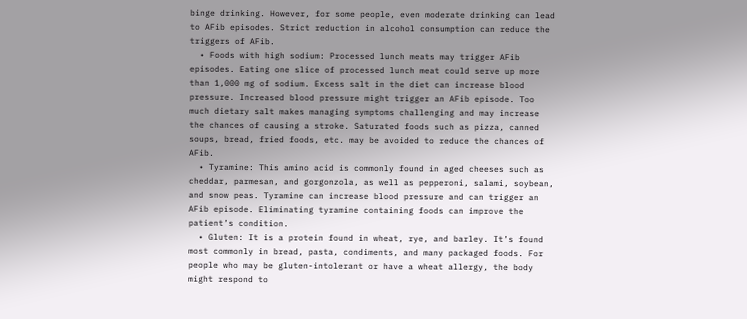binge drinking. However, for some people, even moderate drinking can lead to AFib episodes. Strict reduction in alcohol consumption can reduce the triggers of AFib.
  • Foods with high sodium: Processed lunch meats may trigger AFib episodes. Eating one slice of processed lunch meat could serve up more than 1,000 mg of sodium. Excess salt in the diet can increase blood pressure. Increased blood pressure might trigger an AFib episode. Too much dietary salt makes managing symptoms challenging and may increase the chances of causing a stroke. Saturated foods such as pizza, canned soups, bread, fried foods, etc. may be avoided to reduce the chances of AFib.
  • Tyramine: This amino acid is commonly found in aged cheeses such as cheddar, parmesan, and gorgonzola, as well as pepperoni, salami, soybean, and snow peas. Tyramine can increase blood pressure and can trigger an AFib episode. Eliminating tyramine containing foods can improve the patient’s condition.
  • Gluten: It is a protein found in wheat, rye, and barley. It’s found most commonly in bread, pasta, condiments, and many packaged foods. For people who may be gluten-intolerant or have a wheat allergy, the body might respond to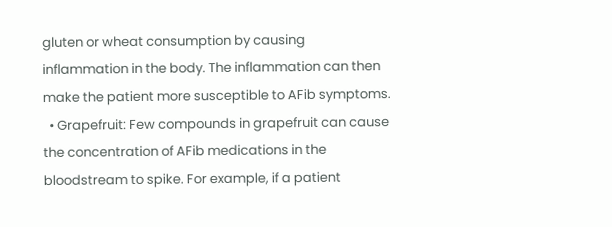gluten or wheat consumption by causing inflammation in the body. The inflammation can then make the patient more susceptible to AFib symptoms.
  • Grapefruit: Few compounds in grapefruit can cause the concentration of AFib medications in the bloodstream to spike. For example, if a patient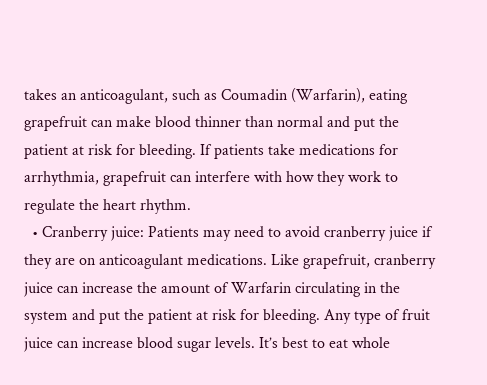takes an anticoagulant, such as Coumadin (Warfarin), eating grapefruit can make blood thinner than normal and put the patient at risk for bleeding. If patients take medications for arrhythmia, grapefruit can interfere with how they work to regulate the heart rhythm.
  • Cranberry juice: Patients may need to avoid cranberry juice if they are on anticoagulant medications. Like grapefruit, cranberry juice can increase the amount of Warfarin circulating in the system and put the patient at risk for bleeding. Any type of fruit juice can increase blood sugar levels. It’s best to eat whole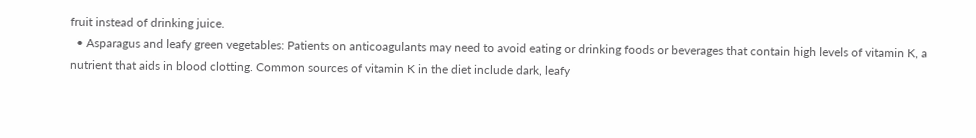fruit instead of drinking juice.
  • Asparagus and leafy green vegetables: Patients on anticoagulants may need to avoid eating or drinking foods or beverages that contain high levels of vitamin K, a nutrient that aids in blood clotting. Common sources of vitamin K in the diet include dark, leafy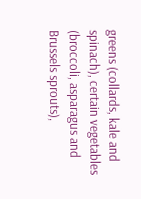greens (collards, kale and spinach), certain vegetables (broccoli, asparagus and Brussels sprouts),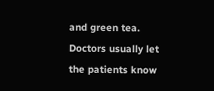and green tea. Doctors usually let the patients know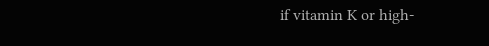if vitamin K or high-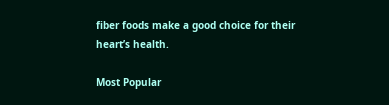fiber foods make a good choice for their heart’s health.

Most Popular